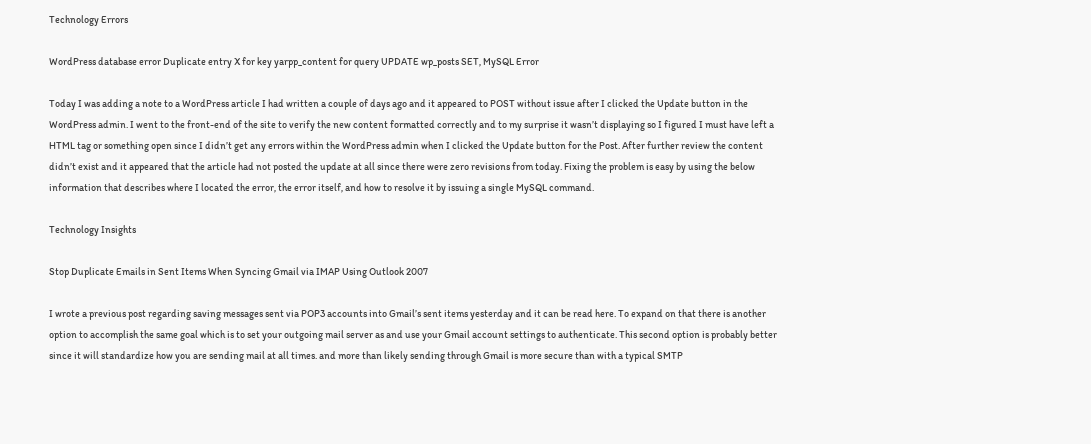Technology Errors

WordPress database error Duplicate entry X for key yarpp_content for query UPDATE wp_posts SET, MySQL Error

Today I was adding a note to a WordPress article I had written a couple of days ago and it appeared to POST without issue after I clicked the Update button in the WordPress admin. I went to the front-end of the site to verify the new content formatted correctly and to my surprise it wasn’t displaying so I figured I must have left a HTML tag or something open since I didn’t get any errors within the WordPress admin when I clicked the Update button for the Post. After further review the content didn’t exist and it appeared that the article had not posted the update at all since there were zero revisions from today. Fixing the problem is easy by using the below information that describes where I located the error, the error itself, and how to resolve it by issuing a single MySQL command.

Technology Insights

Stop Duplicate Emails in Sent Items When Syncing Gmail via IMAP Using Outlook 2007

I wrote a previous post regarding saving messages sent via POP3 accounts into Gmail’s sent items yesterday and it can be read here. To expand on that there is another option to accomplish the same goal which is to set your outgoing mail server as and use your Gmail account settings to authenticate. This second option is probably better since it will standardize how you are sending mail at all times. and more than likely sending through Gmail is more secure than with a typical SMTP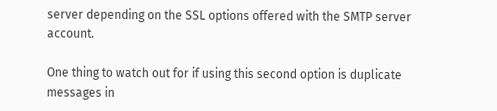server depending on the SSL options offered with the SMTP server account.

One thing to watch out for if using this second option is duplicate messages in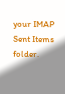your IMAP Sent Items folder.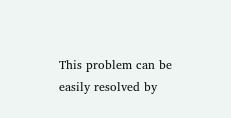This problem can be easily resolved by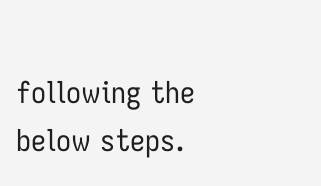following the below steps.